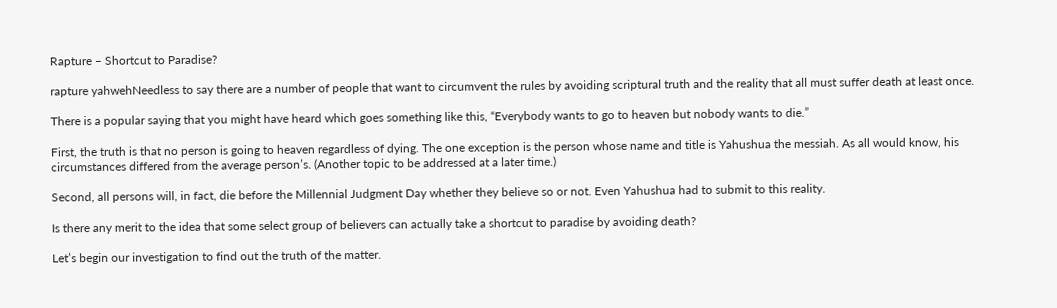Rapture – Shortcut to Paradise?

rapture yahwehNeedless to say there are a number of people that want to circumvent the rules by avoiding scriptural truth and the reality that all must suffer death at least once.

There is a popular saying that you might have heard which goes something like this, “Everybody wants to go to heaven but nobody wants to die.”

First, the truth is that no person is going to heaven regardless of dying. The one exception is the person whose name and title is Yahushua the messiah. As all would know, his circumstances differed from the average person’s. (Another topic to be addressed at a later time.)

Second, all persons will, in fact, die before the Millennial Judgment Day whether they believe so or not. Even Yahushua had to submit to this reality.

Is there any merit to the idea that some select group of believers can actually take a shortcut to paradise by avoiding death?

Let’s begin our investigation to find out the truth of the matter.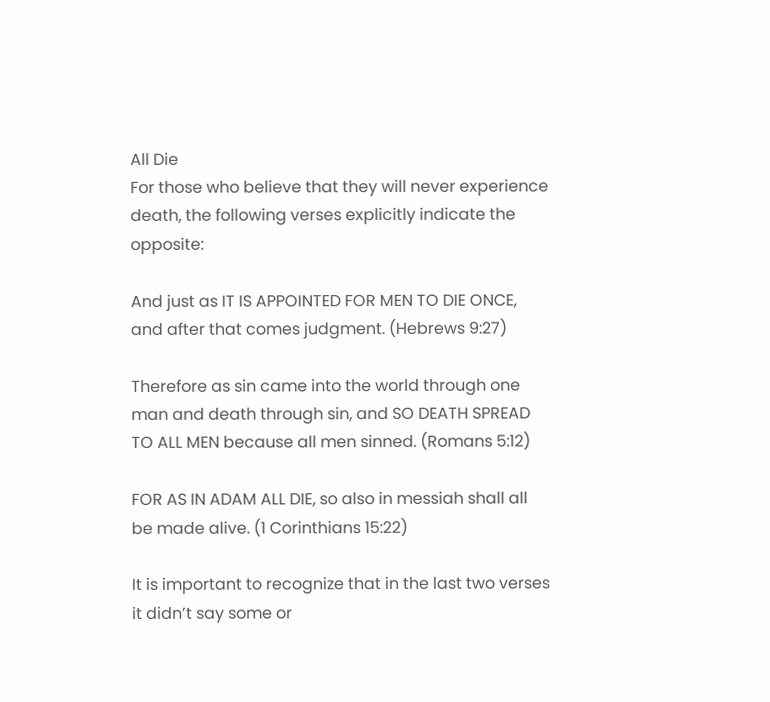All Die
For those who believe that they will never experience death, the following verses explicitly indicate the opposite:

And just as IT IS APPOINTED FOR MEN TO DIE ONCE, and after that comes judgment. (Hebrews 9:27)

Therefore as sin came into the world through one man and death through sin, and SO DEATH SPREAD TO ALL MEN because all men sinned. (Romans 5:12)

FOR AS IN ADAM ALL DIE, so also in messiah shall all be made alive. (1 Corinthians 15:22)

It is important to recognize that in the last two verses it didn’t say some or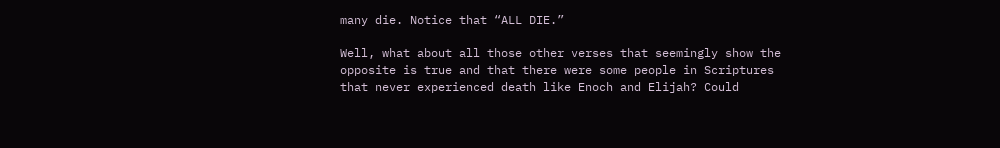many die. Notice that “ALL DIE.”

Well, what about all those other verses that seemingly show the opposite is true and that there were some people in Scriptures that never experienced death like Enoch and Elijah? Could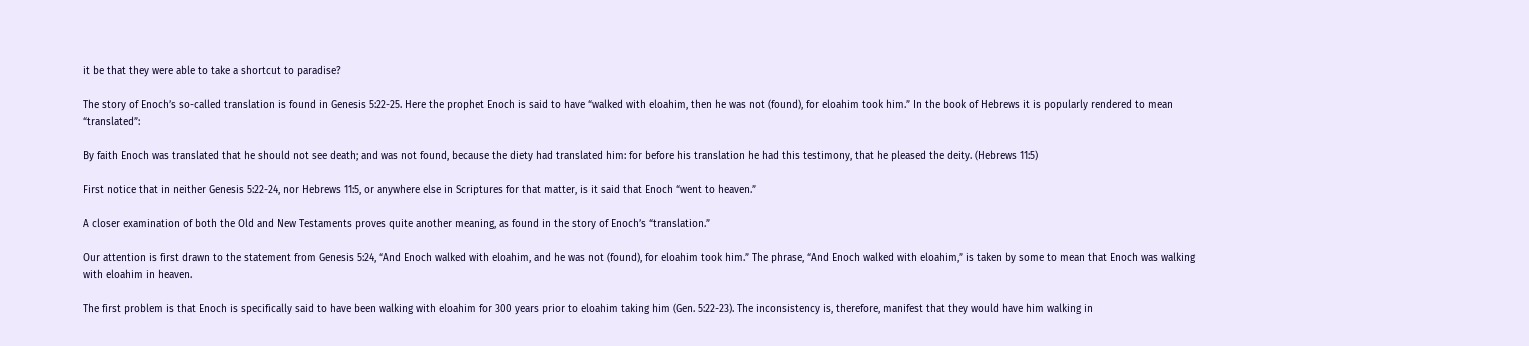it be that they were able to take a shortcut to paradise?

The story of Enoch’s so-called translation is found in Genesis 5:22-25. Here the prophet Enoch is said to have “walked with eloahim, then he was not (found), for eloahim took him.” In the book of Hebrews it is popularly rendered to mean “translated”:

By faith Enoch was translated that he should not see death; and was not found, because the diety had translated him: for before his translation he had this testimony, that he pleased the deity. (Hebrews 11:5)

First notice that in neither Genesis 5:22-24, nor Hebrews 11:5, or anywhere else in Scriptures for that matter, is it said that Enoch “went to heaven.”

A closer examination of both the Old and New Testaments proves quite another meaning, as found in the story of Enoch’s “translation.”

Our attention is first drawn to the statement from Genesis 5:24, “And Enoch walked with eloahim, and he was not (found), for eloahim took him.” The phrase, “And Enoch walked with eloahim,” is taken by some to mean that Enoch was walking with eloahim in heaven.

The first problem is that Enoch is specifically said to have been walking with eloahim for 300 years prior to eloahim taking him (Gen. 5:22-23). The inconsistency is, therefore, manifest that they would have him walking in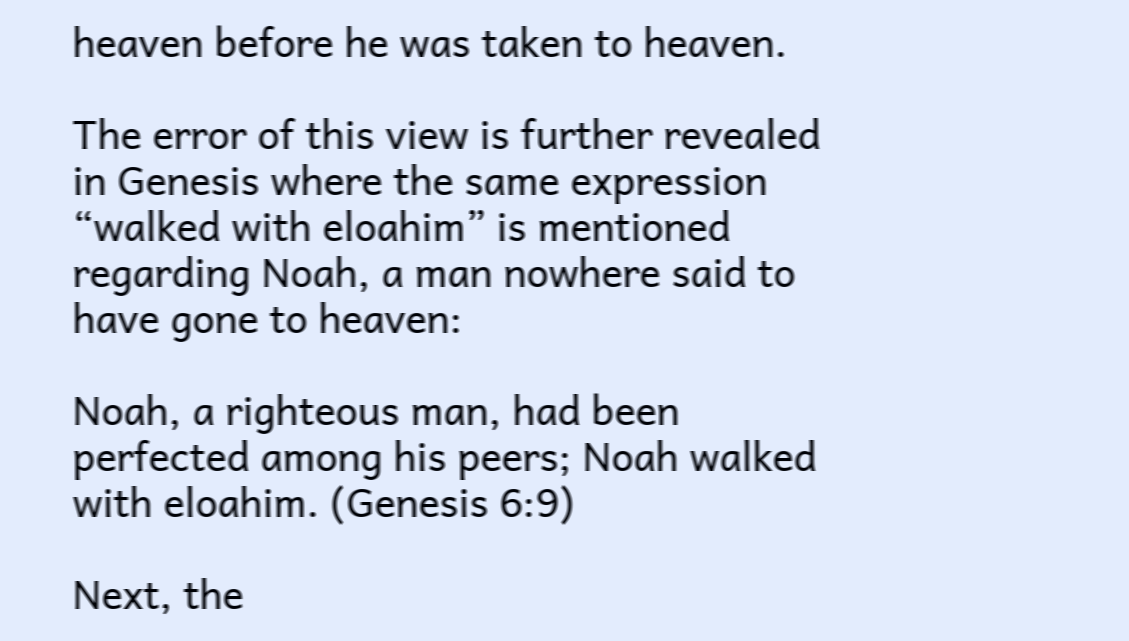heaven before he was taken to heaven.

The error of this view is further revealed in Genesis where the same expression “walked with eloahim” is mentioned regarding Noah, a man nowhere said to have gone to heaven:

Noah, a righteous man, had been perfected among his peers; Noah walked with eloahim. (Genesis 6:9)

Next, the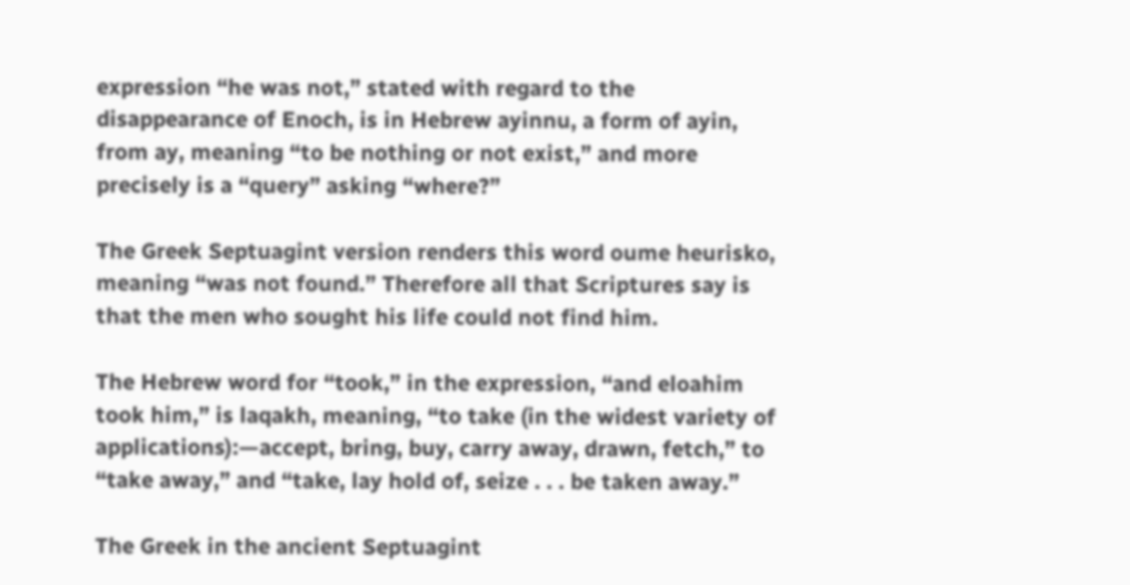expression “he was not,” stated with regard to the disappearance of Enoch, is in Hebrew ayinnu, a form of ayin, from ay, meaning “to be nothing or not exist,” and more precisely is a “query” asking “where?”

The Greek Septuagint version renders this word oume heurisko, meaning “was not found.” Therefore all that Scriptures say is that the men who sought his life could not find him.

The Hebrew word for “took,” in the expression, “and eloahim took him,” is laqakh, meaning, “to take (in the widest variety of applications):—accept, bring, buy, carry away, drawn, fetch,” to “take away,” and “take, lay hold of, seize . . . be taken away.”

The Greek in the ancient Septuagint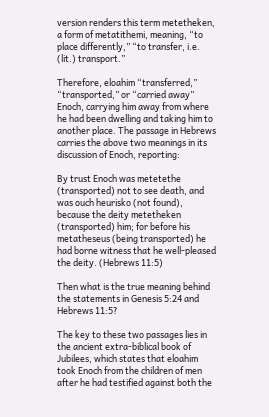version renders this term metetheken, a form of metatithemi, meaning, “to place differently,” “to transfer, i.e. (lit.) transport.”

Therefore, eloahim “transferred,” “transported,” or “carried away” Enoch, carrying him away from where he had been dwelling and taking him to another place. The passage in Hebrews carries the above two meanings in its discussion of Enoch, reporting:

By trust Enoch was metetethe (transported) not to see death, and was ouch heurisko (not found), because the deity metetheken (transported) him; for before his metatheseus (being transported) he had borne witness that he well-pleased the deity. (Hebrews 11:5)

Then what is the true meaning behind the statements in Genesis 5:24 and Hebrews 11:5?

The key to these two passages lies in the ancient extra-biblical book of Jubilees, which states that eloahim took Enoch from the children of men after he had testified against both the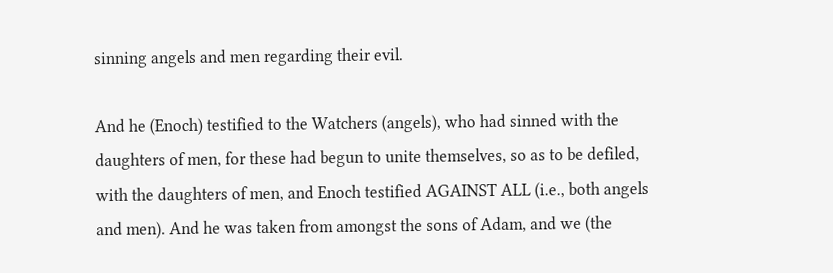sinning angels and men regarding their evil.

And he (Enoch) testified to the Watchers (angels), who had sinned with the daughters of men, for these had begun to unite themselves, so as to be defiled, with the daughters of men, and Enoch testified AGAINST ALL (i.e., both angels and men). And he was taken from amongst the sons of Adam, and we (the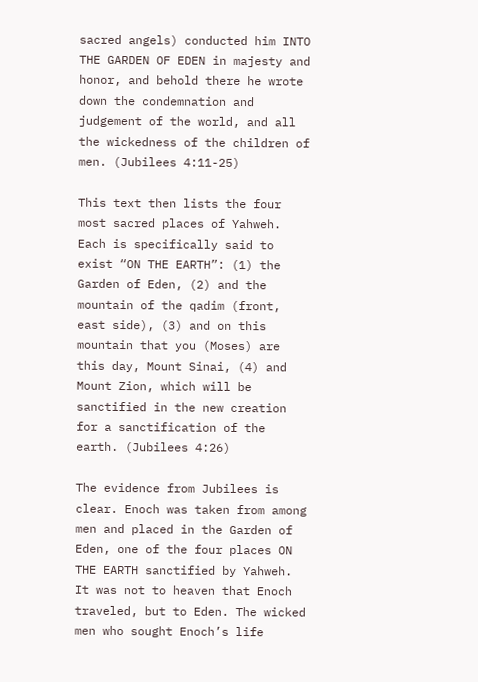sacred angels) conducted him INTO THE GARDEN OF EDEN in majesty and honor, and behold there he wrote down the condemnation and judgement of the world, and all the wickedness of the children of men. (Jubilees 4:11-25)

This text then lists the four most sacred places of Yahweh. Each is specifically said to exist “ON THE EARTH”: (1) the Garden of Eden, (2) and the mountain of the qadim (front, east side), (3) and on this mountain that you (Moses) are this day, Mount Sinai, (4) and Mount Zion, which will be sanctified in the new creation for a sanctification of the earth. (Jubilees 4:26)

The evidence from Jubilees is clear. Enoch was taken from among men and placed in the Garden of Eden, one of the four places ON THE EARTH sanctified by Yahweh. It was not to heaven that Enoch traveled, but to Eden. The wicked men who sought Enoch’s life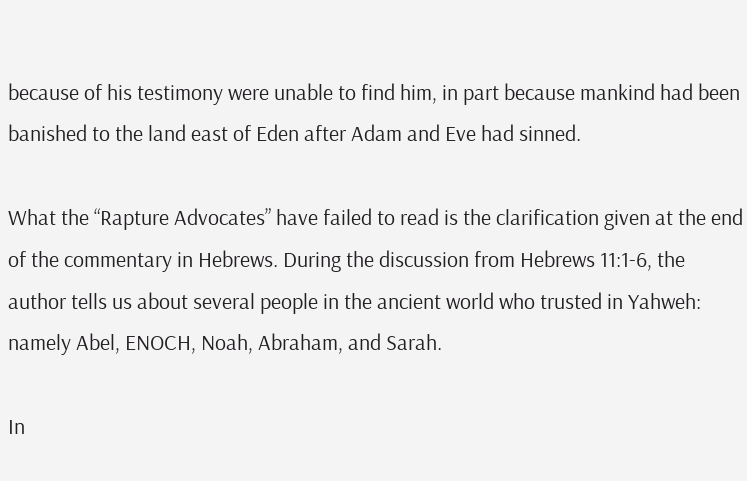because of his testimony were unable to find him, in part because mankind had been banished to the land east of Eden after Adam and Eve had sinned.

What the “Rapture Advocates” have failed to read is the clarification given at the end of the commentary in Hebrews. During the discussion from Hebrews 11:1-6, the author tells us about several people in the ancient world who trusted in Yahweh: namely Abel, ENOCH, Noah, Abraham, and Sarah.

In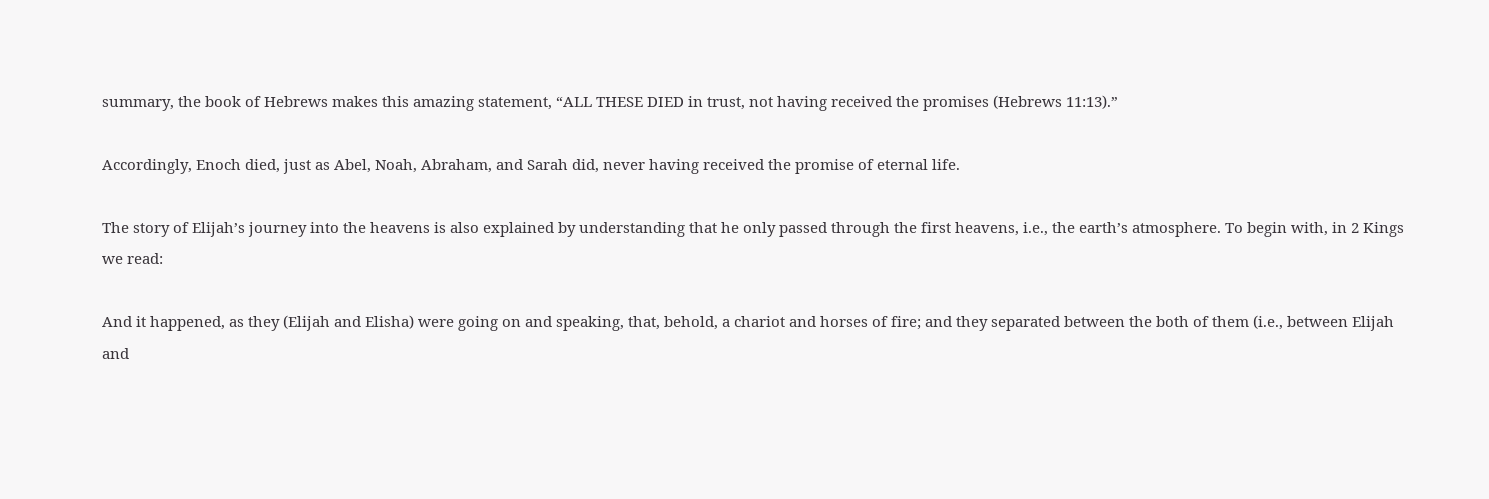summary, the book of Hebrews makes this amazing statement, “ALL THESE DIED in trust, not having received the promises (Hebrews 11:13).”

Accordingly, Enoch died, just as Abel, Noah, Abraham, and Sarah did, never having received the promise of eternal life.

The story of Elijah’s journey into the heavens is also explained by understanding that he only passed through the first heavens, i.e., the earth’s atmosphere. To begin with, in 2 Kings we read:

And it happened, as they (Elijah and Elisha) were going on and speaking, that, behold, a chariot and horses of fire; and they separated between the both of them (i.e., between Elijah and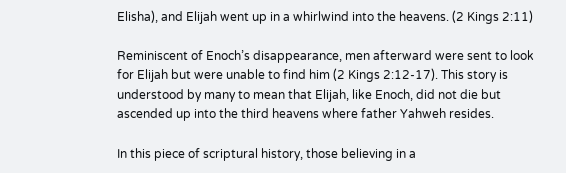Elisha), and Elijah went up in a whirlwind into the heavens. (2 Kings 2:11)

Reminiscent of Enoch’s disappearance, men afterward were sent to look for Elijah but were unable to find him (2 Kings 2:12-17). This story is understood by many to mean that Elijah, like Enoch, did not die but ascended up into the third heavens where father Yahweh resides.

In this piece of scriptural history, those believing in a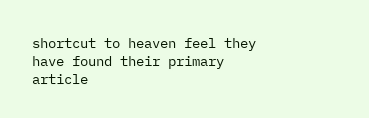shortcut to heaven feel they have found their primary article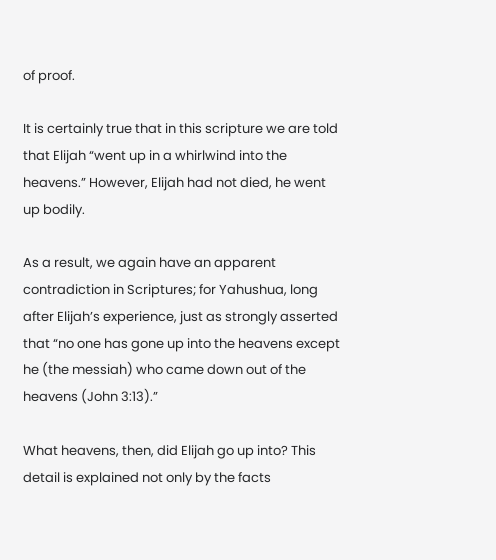of proof.

It is certainly true that in this scripture we are told that Elijah “went up in a whirlwind into the heavens.” However, Elijah had not died, he went up bodily.

As a result, we again have an apparent contradiction in Scriptures; for Yahushua, long after Elijah’s experience, just as strongly asserted that “no one has gone up into the heavens except he (the messiah) who came down out of the heavens (John 3:13).”

What heavens, then, did Elijah go up into? This detail is explained not only by the facts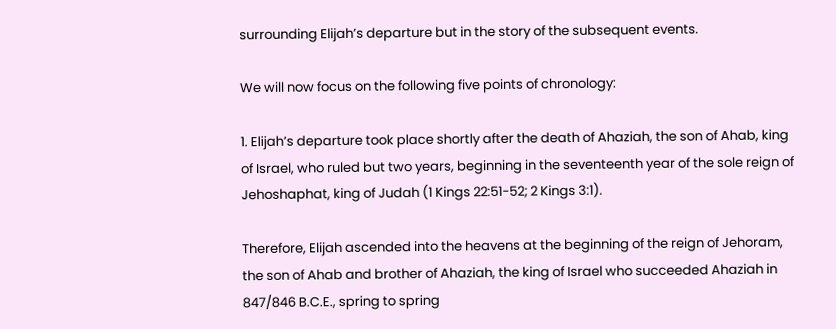surrounding Elijah’s departure but in the story of the subsequent events.

We will now focus on the following five points of chronology:

1. Elijah’s departure took place shortly after the death of Ahaziah, the son of Ahab, king of Israel, who ruled but two years, beginning in the seventeenth year of the sole reign of Jehoshaphat, king of Judah (1 Kings 22:51-52; 2 Kings 3:1).

Therefore, Elijah ascended into the heavens at the beginning of the reign of Jehoram, the son of Ahab and brother of Ahaziah, the king of Israel who succeeded Ahaziah in 847/846 B.C.E., spring to spring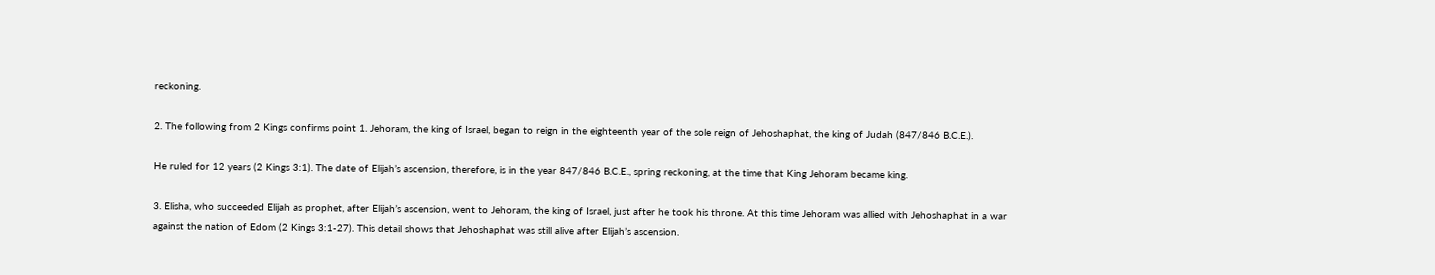reckoning.

2. The following from 2 Kings confirms point 1. Jehoram, the king of Israel, began to reign in the eighteenth year of the sole reign of Jehoshaphat, the king of Judah (847/846 B.C.E.).

He ruled for 12 years (2 Kings 3:1). The date of Elijah’s ascension, therefore, is in the year 847/846 B.C.E., spring reckoning, at the time that King Jehoram became king.

3. Elisha, who succeeded Elijah as prophet, after Elijah’s ascension, went to Jehoram, the king of Israel, just after he took his throne. At this time Jehoram was allied with Jehoshaphat in a war against the nation of Edom (2 Kings 3:1-27). This detail shows that Jehoshaphat was still alive after Elijah’s ascension.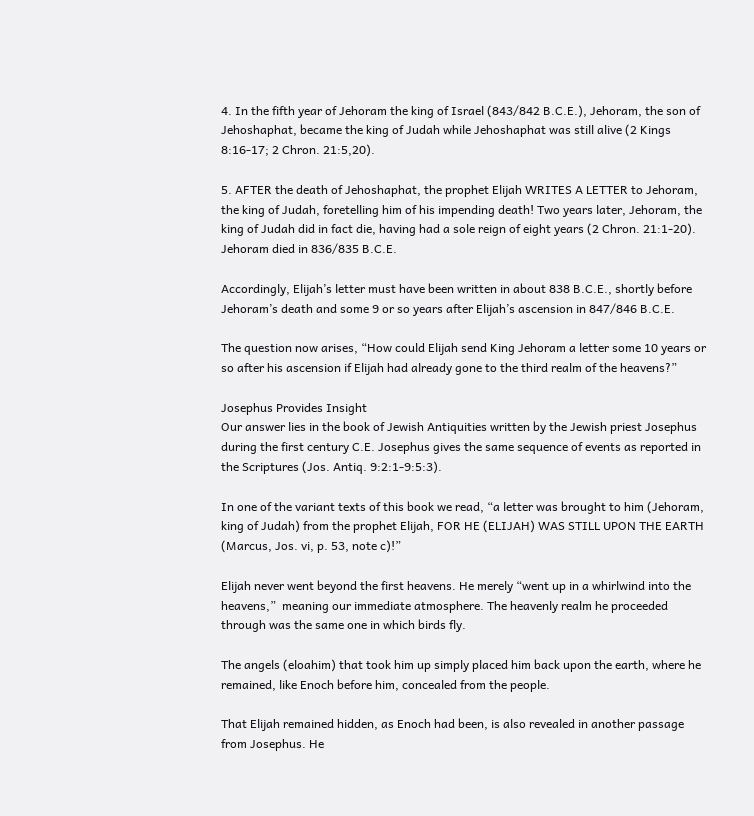4. In the fifth year of Jehoram the king of Israel (843/842 B.C.E.), Jehoram, the son of Jehoshaphat, became the king of Judah while Jehoshaphat was still alive (2 Kings 8:16-17; 2 Chron. 21:5,20).

5. AFTER the death of Jehoshaphat, the prophet Elijah WRITES A LETTER to Jehoram, the king of Judah, foretelling him of his impending death! Two years later, Jehoram, the king of Judah did in fact die, having had a sole reign of eight years (2 Chron. 21:1-20). Jehoram died in 836/835 B.C.E.

Accordingly, Elijah’s letter must have been written in about 838 B.C.E., shortly before Jehoram’s death and some 9 or so years after Elijah’s ascension in 847/846 B.C.E.

The question now arises, “How could Elijah send King Jehoram a letter some 10 years or so after his ascension if Elijah had already gone to the third realm of the heavens?”

Josephus Provides Insight
Our answer lies in the book of Jewish Antiquities written by the Jewish priest Josephus during the first century C.E. Josephus gives the same sequence of events as reported in the Scriptures (Jos. Antiq. 9:2:1-9:5:3).

In one of the variant texts of this book we read, “a letter was brought to him (Jehoram, king of Judah) from the prophet Elijah, FOR HE (ELIJAH) WAS STILL UPON THE EARTH (Marcus, Jos. vi, p. 53, note c)!”

Elijah never went beyond the first heavens. He merely “went up in a whirlwind into the heavens,”  meaning our immediate atmosphere. The heavenly realm he proceeded through was the same one in which birds fly.

The angels (eloahim) that took him up simply placed him back upon the earth, where he remained, like Enoch before him, concealed from the people.

That Elijah remained hidden, as Enoch had been, is also revealed in another passage from Josephus. He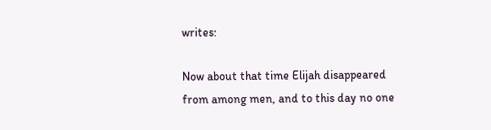writes:

Now about that time Elijah disappeared from among men, and to this day no one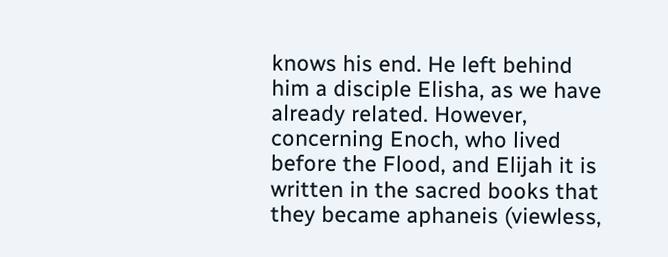knows his end. He left behind him a disciple Elisha, as we have already related. However, concerning Enoch, who lived before the Flood, and Elijah it is written in the sacred books that they became aphaneis (viewless,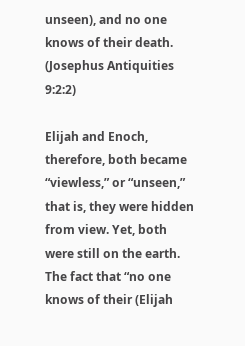unseen), and no one knows of their death. (Josephus Antiquities 9:2:2)

Elijah and Enoch, therefore, both became “viewless,” or “unseen,” that is, they were hidden from view. Yet, both were still on the earth. The fact that “no one knows of their (Elijah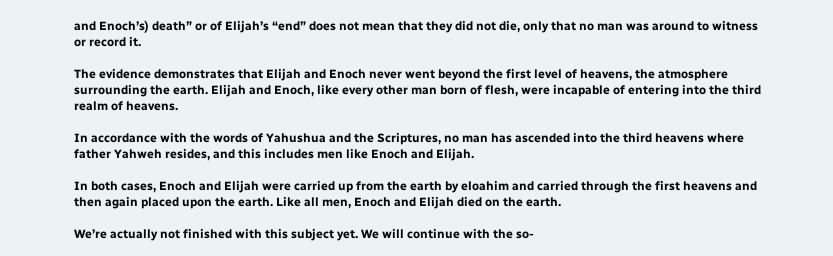and Enoch’s) death” or of Elijah’s “end” does not mean that they did not die, only that no man was around to witness or record it.

The evidence demonstrates that Elijah and Enoch never went beyond the first level of heavens, the atmosphere surrounding the earth. Elijah and Enoch, like every other man born of flesh, were incapable of entering into the third realm of heavens.

In accordance with the words of Yahushua and the Scriptures, no man has ascended into the third heavens where father Yahweh resides, and this includes men like Enoch and Elijah.

In both cases, Enoch and Elijah were carried up from the earth by eloahim and carried through the first heavens and then again placed upon the earth. Like all men, Enoch and Elijah died on the earth.

We’re actually not finished with this subject yet. We will continue with the so-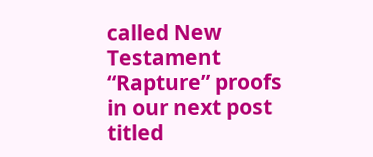called New Testament “Rapture” proofs in our next post titled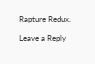Rapture Redux.

Leave a Reply